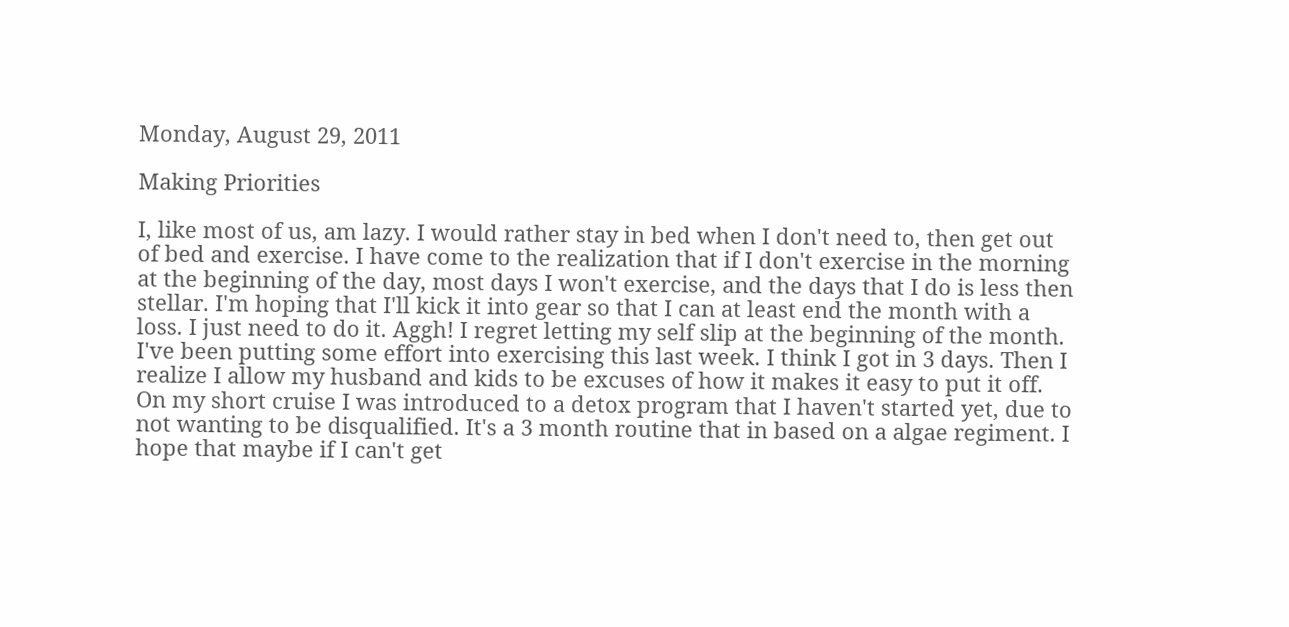Monday, August 29, 2011

Making Priorities

I, like most of us, am lazy. I would rather stay in bed when I don't need to, then get out of bed and exercise. I have come to the realization that if I don't exercise in the morning at the beginning of the day, most days I won't exercise, and the days that I do is less then stellar. I'm hoping that I'll kick it into gear so that I can at least end the month with a loss. I just need to do it. Aggh! I regret letting my self slip at the beginning of the month. I've been putting some effort into exercising this last week. I think I got in 3 days. Then I realize I allow my husband and kids to be excuses of how it makes it easy to put it off.
On my short cruise I was introduced to a detox program that I haven't started yet, due to not wanting to be disqualified. It's a 3 month routine that in based on a algae regiment. I hope that maybe if I can't get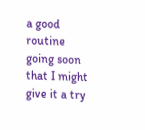a good routine going soon that I might give it a try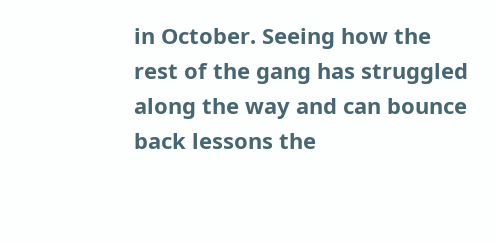in October. Seeing how the rest of the gang has struggled along the way and can bounce back lessons the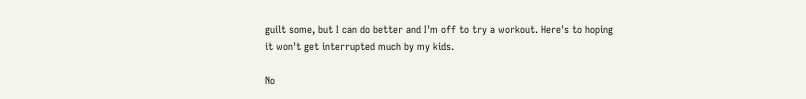guilt some, but I can do better and I'm off to try a workout. Here's to hoping it won't get interrupted much by my kids.

No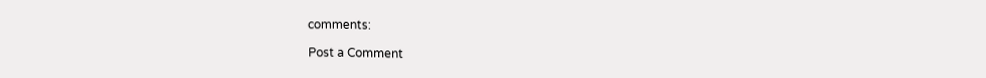comments:

Post a Comment